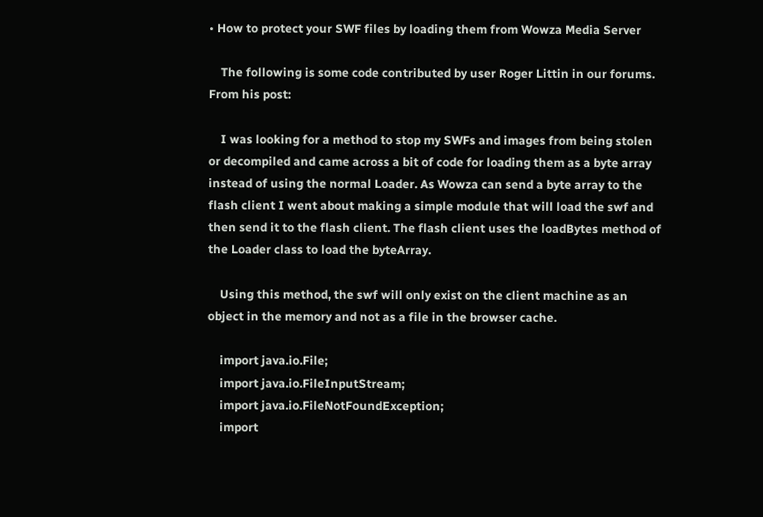• How to protect your SWF files by loading them from Wowza Media Server

    The following is some code contributed by user Roger Littin in our forums. From his post:

    I was looking for a method to stop my SWFs and images from being stolen or decompiled and came across a bit of code for loading them as a byte array instead of using the normal Loader. As Wowza can send a byte array to the flash client I went about making a simple module that will load the swf and then send it to the flash client. The flash client uses the loadBytes method of the Loader class to load the byteArray.

    Using this method, the swf will only exist on the client machine as an object in the memory and not as a file in the browser cache.

    import java.io.File;
    import java.io.FileInputStream;
    import java.io.FileNotFoundException;
    import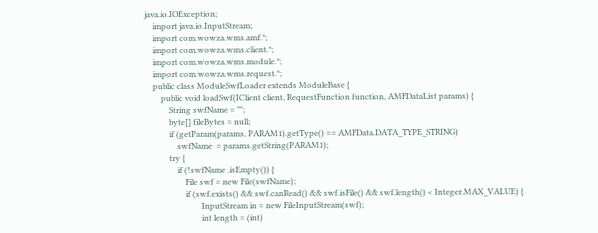java.io.IOException;
    import java.io.InputStream;
    import com.wowza.wms.amf.*;
    import com.wowza.wms.client.*;
    import com.wowza.wms.module.*;
    import com.wowza.wms.request.*;
    public class ModuleSwfLoader extends ModuleBase {
        public void loadSwf(IClient client, RequestFunction function, AMFDataList params) {
            String swfName = "";
            byte[] fileBytes = null;
            if (getParam(params, PARAM1).getType() == AMFData.DATA_TYPE_STRING)
                swfName  = params.getString(PARAM1);
            try {
                if (!swfName .isEmpty()) {
                    File swf = new File(swfName);
                    if (swf.exists() && swf.canRead() && swf.isFile() && swf.length() < Integer.MAX_VALUE) {
                            InputStream in = new FileInputStream(swf);
                            int length = (int)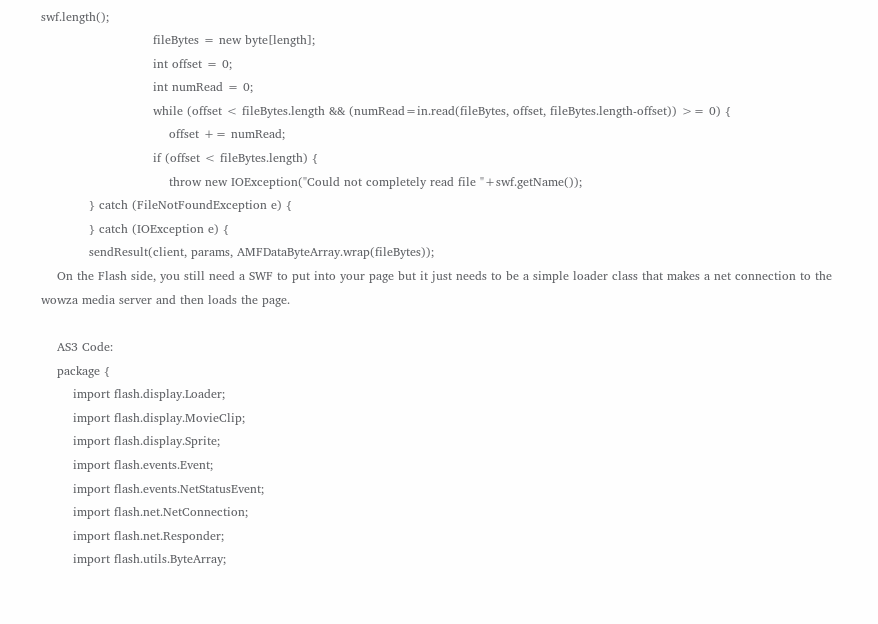swf.length();
                            fileBytes = new byte[length];
                            int offset = 0;
                            int numRead = 0;
                            while (offset < fileBytes.length && (numRead=in.read(fileBytes, offset, fileBytes.length-offset)) >= 0) {
                                offset += numRead;
                            if (offset < fileBytes.length) {
                                throw new IOException("Could not completely read file "+swf.getName());
            } catch (FileNotFoundException e) {
            } catch (IOException e) {
            sendResult(client, params, AMFDataByteArray.wrap(fileBytes));
    On the Flash side, you still need a SWF to put into your page but it just needs to be a simple loader class that makes a net connection to the wowza media server and then loads the page.

    AS3 Code:
    package {
        import flash.display.Loader;
        import flash.display.MovieClip;
        import flash.display.Sprite;
        import flash.events.Event;
        import flash.events.NetStatusEvent;
        import flash.net.NetConnection;
        import flash.net.Responder;
        import flash.utils.ByteArray;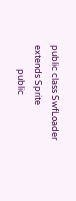public class SwfLoader extends Sprite
            public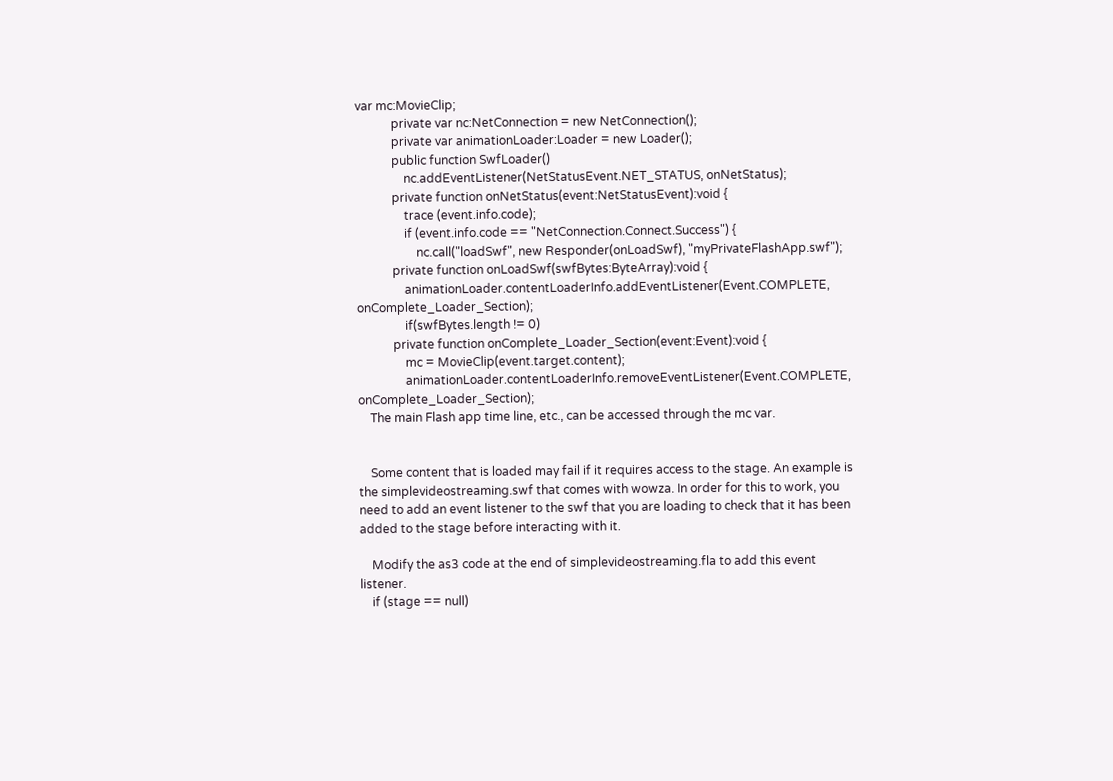var mc:MovieClip;
            private var nc:NetConnection = new NetConnection();
            private var animationLoader:Loader = new Loader();
            public function SwfLoader()
                nc.addEventListener(NetStatusEvent.NET_STATUS, onNetStatus);
            private function onNetStatus(event:NetStatusEvent):void {
                trace (event.info.code);
                if (event.info.code == "NetConnection.Connect.Success") {
                    nc.call("loadSwf", new Responder(onLoadSwf), "myPrivateFlashApp.swf");
            private function onLoadSwf(swfBytes:ByteArray):void {
                animationLoader.contentLoaderInfo.addEventListener(Event.COMPLETE, onComplete_Loader_Section);
                if(swfBytes.length != 0)
            private function onComplete_Loader_Section(event:Event):void {
                mc = MovieClip(event.target.content);
                animationLoader.contentLoaderInfo.removeEventListener(Event.COMPLETE, onComplete_Loader_Section);
    The main Flash app time line, etc., can be accessed through the mc var.


    Some content that is loaded may fail if it requires access to the stage. An example is the simplevideostreaming.swf that comes with wowza. In order for this to work, you need to add an event listener to the swf that you are loading to check that it has been added to the stage before interacting with it.

    Modify the as3 code at the end of simplevideostreaming.fla to add this event listener.
    if (stage == null)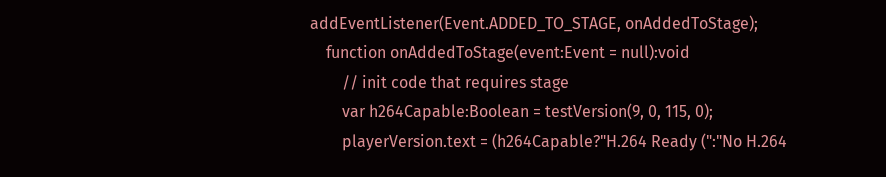addEventListener(Event.ADDED_TO_STAGE, onAddedToStage);
    function onAddedToStage(event:Event = null):void
        // init code that requires stage
        var h264Capable:Boolean = testVersion(9, 0, 115, 0);
        playerVersion.text = (h264Capable?"H.264 Ready (":"No H.264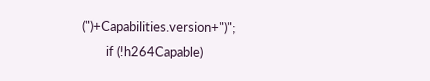(")+Capabilities.version+")";
        if (!h264Capable)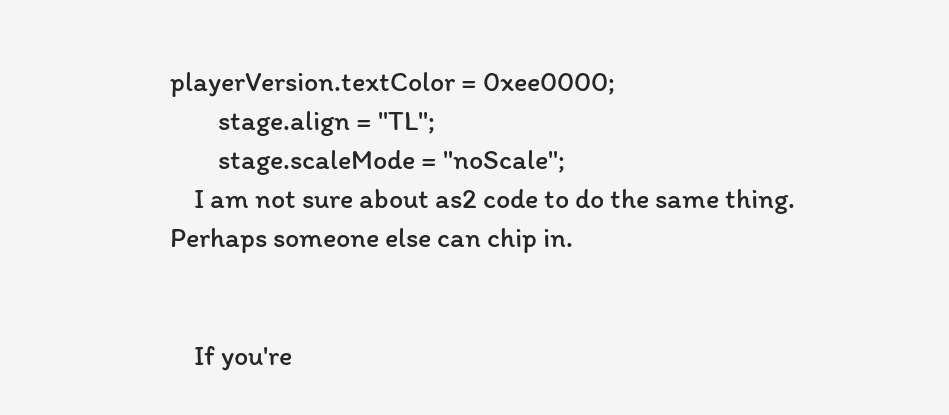playerVersion.textColor = 0xee0000;
        stage.align = "TL";
        stage.scaleMode = "noScale";
    I am not sure about as2 code to do the same thing. Perhaps someone else can chip in.


    If you're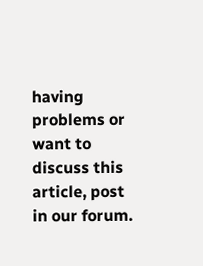having problems or want to discuss this article, post in our forum.